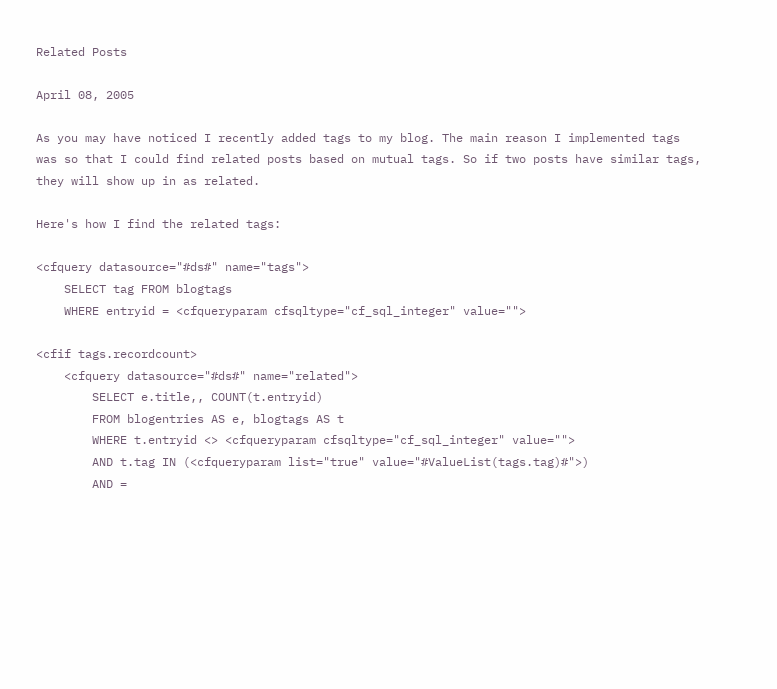Related Posts

April 08, 2005

As you may have noticed I recently added tags to my blog. The main reason I implemented tags was so that I could find related posts based on mutual tags. So if two posts have similar tags, they will show up in as related.

Here's how I find the related tags:

<cfquery datasource="#ds#" name="tags">
    SELECT tag FROM blogtags
    WHERE entryid = <cfqueryparam cfsqltype="cf_sql_integer" value="">

<cfif tags.recordcount>
    <cfquery datasource="#ds#" name="related">
        SELECT e.title,, COUNT(t.entryid)
        FROM blogentries AS e, blogtags AS t
        WHERE t.entryid <> <cfqueryparam cfsqltype="cf_sql_integer" value="">
        AND t.tag IN (<cfqueryparam list="true" value="#ValueList(tags.tag)#">)
        AND =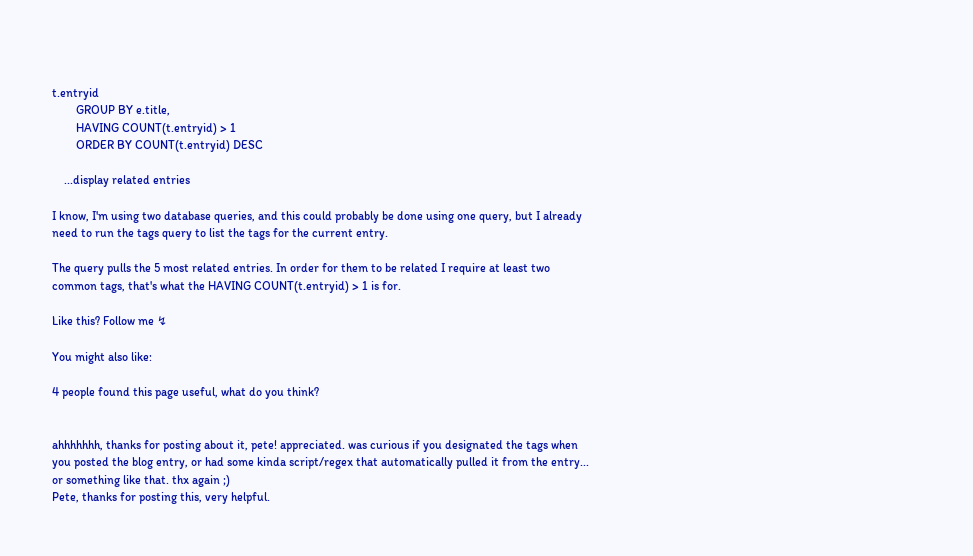t.entryid
        GROUP BY e.title,
        HAVING COUNT(t.entryid) > 1
        ORDER BY COUNT(t.entryid) DESC

    ...display related entries

I know, I'm using two database queries, and this could probably be done using one query, but I already need to run the tags query to list the tags for the current entry.

The query pulls the 5 most related entries. In order for them to be related I require at least two common tags, that's what the HAVING COUNT(t.entryid) > 1 is for.

Like this? Follow me ↯

You might also like:

4 people found this page useful, what do you think?


ahhhhhhh, thanks for posting about it, pete! appreciated. was curious if you designated the tags when you posted the blog entry, or had some kinda script/regex that automatically pulled it from the entry... or something like that. thx again ;)
Pete, thanks for posting this, very helpful.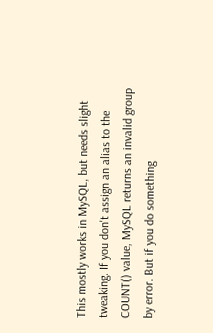This mostly works in MySQL, but needs slight tweaking. If you don't assign an alias to the COUNT() value, MySQL returns an invalid group by error. But if you do something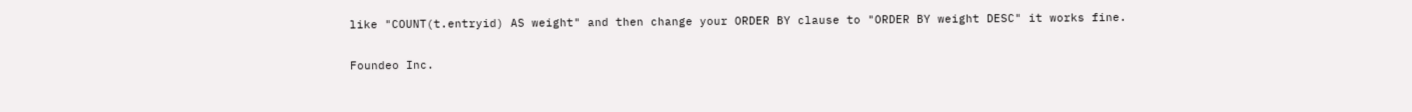like "COUNT(t.entryid) AS weight" and then change your ORDER BY clause to "ORDER BY weight DESC" it works fine.

Foundeo Inc.